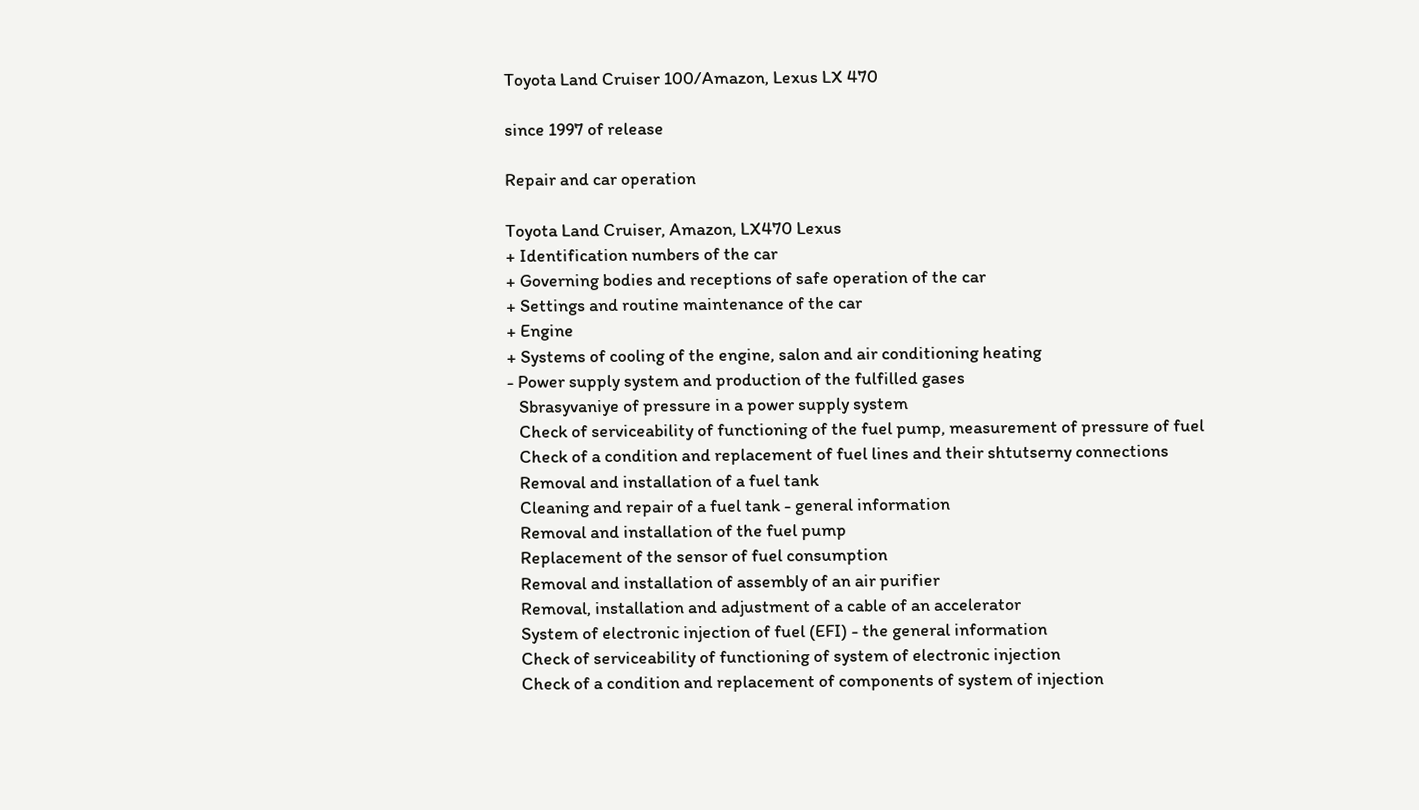Toyota Land Cruiser 100/Amazon, Lexus LX 470

since 1997 of release

Repair and car operation

Toyota Land Cruiser, Amazon, LX470 Lexus
+ Identification numbers of the car
+ Governing bodies and receptions of safe operation of the car
+ Settings and routine maintenance of the car
+ Engine
+ Systems of cooling of the engine, salon and air conditioning heating
- Power supply system and production of the fulfilled gases
   Sbrasyvaniye of pressure in a power supply system
   Check of serviceability of functioning of the fuel pump, measurement of pressure of fuel
   Check of a condition and replacement of fuel lines and their shtutserny connections
   Removal and installation of a fuel tank
   Cleaning and repair of a fuel tank - general information
   Removal and installation of the fuel pump
   Replacement of the sensor of fuel consumption
   Removal and installation of assembly of an air purifier
   Removal, installation and adjustment of a cable of an accelerator
   System of electronic injection of fuel (EFI) - the general information
   Check of serviceability of functioning of system of electronic injection
   Check of a condition and replacement of components of system of injection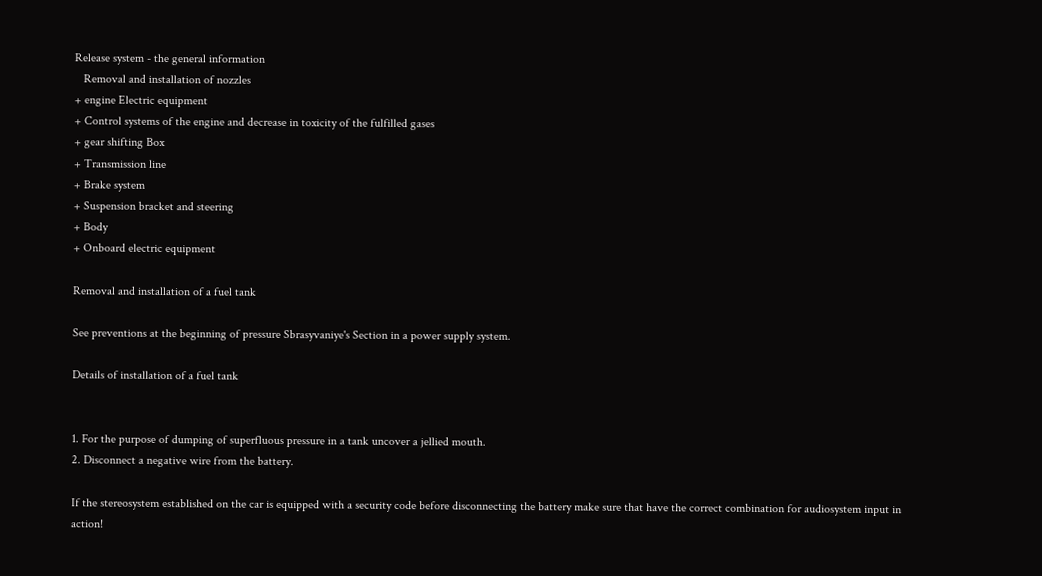Release system - the general information
   Removal and installation of nozzles
+ engine Electric equipment
+ Control systems of the engine and decrease in toxicity of the fulfilled gases
+ gear shifting Box
+ Transmission line
+ Brake system
+ Suspension bracket and steering
+ Body
+ Onboard electric equipment

Removal and installation of a fuel tank

See preventions at the beginning of pressure Sbrasyvaniye's Section in a power supply system.

Details of installation of a fuel tank


1. For the purpose of dumping of superfluous pressure in a tank uncover a jellied mouth.
2. Disconnect a negative wire from the battery.

If the stereosystem established on the car is equipped with a security code before disconnecting the battery make sure that have the correct combination for audiosystem input in action!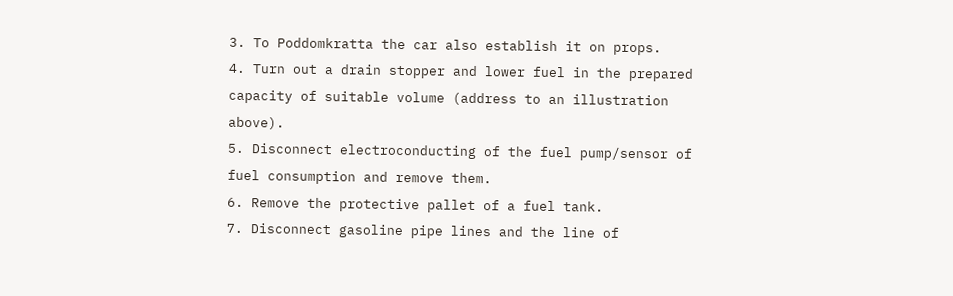3. To Poddomkratta the car also establish it on props.
4. Turn out a drain stopper and lower fuel in the prepared capacity of suitable volume (address to an illustration above).
5. Disconnect electroconducting of the fuel pump/sensor of fuel consumption and remove them.
6. Remove the protective pallet of a fuel tank.
7. Disconnect gasoline pipe lines and the line of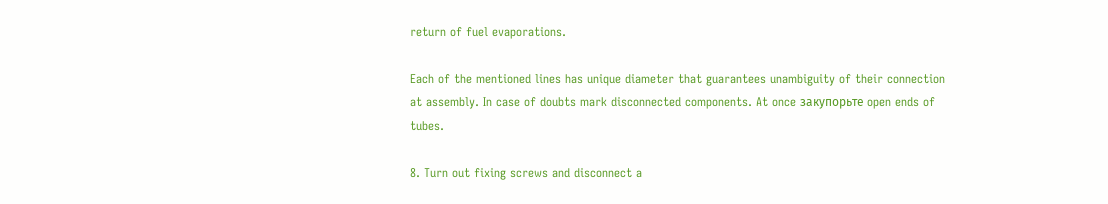return of fuel evaporations.

Each of the mentioned lines has unique diameter that guarantees unambiguity of their connection at assembly. In case of doubts mark disconnected components. At once закупорьте open ends of tubes.

8. Turn out fixing screws and disconnect a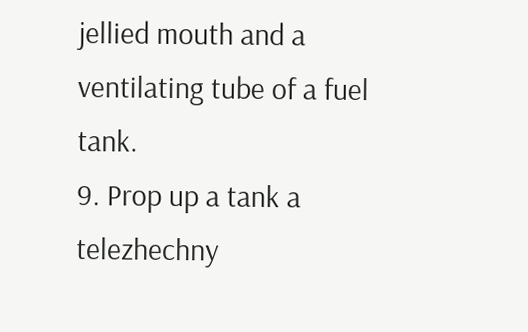jellied mouth and a ventilating tube of a fuel tank.
9. Prop up a tank a telezhechny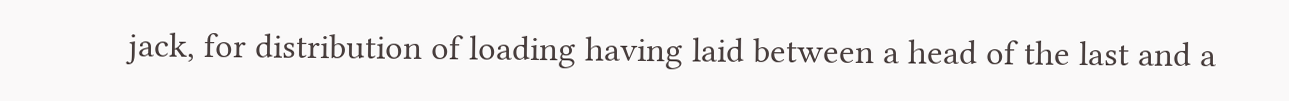jack, for distribution of loading having laid between a head of the last and a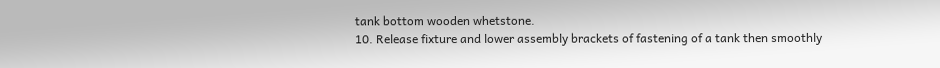tank bottom wooden whetstone.
10. Release fixture and lower assembly brackets of fastening of a tank then smoothly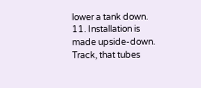lower a tank down.
11. Installation is made upside-down. Track, that tubes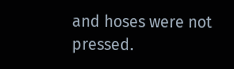and hoses were not pressed.